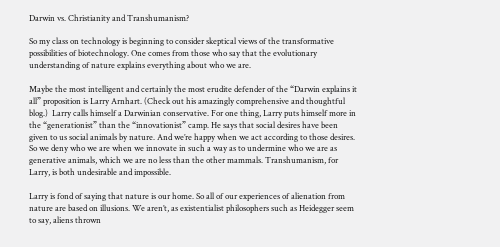Darwin vs. Christianity and Transhumanism?

So my class on technology is beginning to consider skeptical views of the transformative possibilities of biotechnology. One comes from those who say that the evolutionary understanding of nature explains everything about who we are.

Maybe the most intelligent and certainly the most erudite defender of the “Darwin explains it all” proposition is Larry Arnhart. (Check out his amazingly comprehensive and thoughtful blog.)  Larry calls himself a Darwinian conservative. For one thing, Larry puts himself more in the “generationist” than the “innovationist” camp. He says that social desires have been given to us social animals by nature. And we’re happy when we act according to those desires. So we deny who we are when we innovate in such a way as to undermine who we are as generative animals, which we are no less than the other mammals. Transhumanism, for Larry, is both undesirable and impossible.

Larry is fond of saying that nature is our home. So all of our experiences of alienation from nature are based on illusions. We aren’t, as existentialist philosophers such as Heidegger seem to say, aliens thrown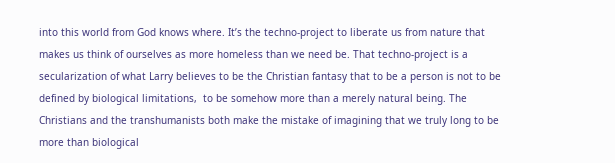into this world from God knows where. It’s the techno-project to liberate us from nature that makes us think of ourselves as more homeless than we need be. That techno-project is a secularization of what Larry believes to be the Christian fantasy that to be a person is not to be defined by biological limitations,  to be somehow more than a merely natural being. The Christians and the transhumanists both make the mistake of imagining that we truly long to be more than biological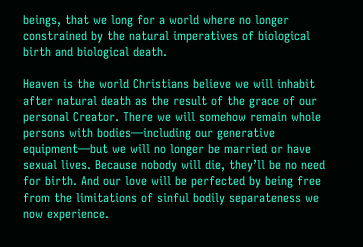beings, that we long for a world where no longer constrained by the natural imperatives of biological birth and biological death.

Heaven is the world Christians believe we will inhabit after natural death as the result of the grace of our personal Creator. There we will somehow remain whole persons with bodies—including our generative equipment—but we will no longer be married or have sexual lives. Because nobody will die, they’ll be no need for birth. And our love will be perfected by being free from the limitations of sinful bodily separateness we now experience.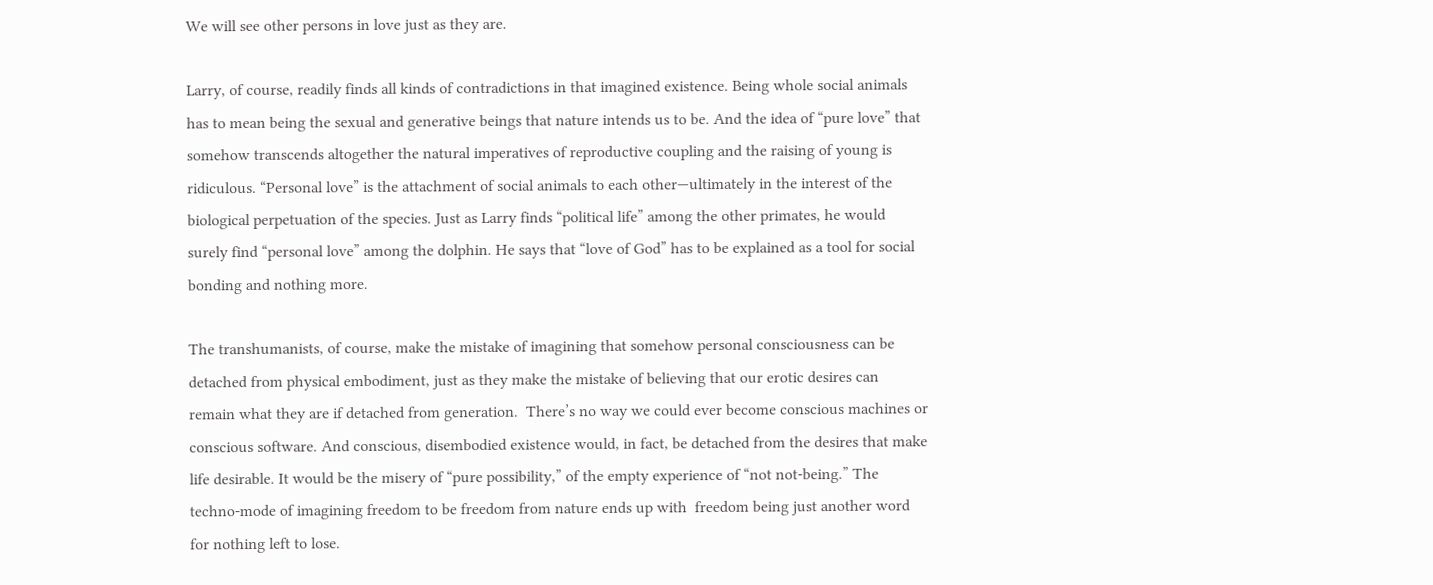We will see other persons in love just as they are.

Larry, of course, readily finds all kinds of contradictions in that imagined existence. Being whole social animals has to mean being the sexual and generative beings that nature intends us to be. And the idea of “pure love” that somehow transcends altogether the natural imperatives of reproductive coupling and the raising of young is ridiculous. “Personal love” is the attachment of social animals to each other—ultimately in the interest of the biological perpetuation of the species. Just as Larry finds “political life” among the other primates, he would surely find “personal love” among the dolphin. He says that “love of God” has to be explained as a tool for social bonding and nothing more.

The transhumanists, of course, make the mistake of imagining that somehow personal consciousness can be detached from physical embodiment, just as they make the mistake of believing that our erotic desires can remain what they are if detached from generation.  There’s no way we could ever become conscious machines or conscious software. And conscious, disembodied existence would, in fact, be detached from the desires that make life desirable. It would be the misery of “pure possibility,” of the empty experience of “not not-being.” The techno-mode of imagining freedom to be freedom from nature ends up with  freedom being just another word for nothing left to lose.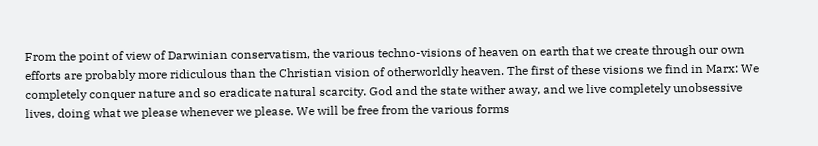From the point of view of Darwinian conservatism, the various techno-visions of heaven on earth that we create through our own efforts are probably more ridiculous than the Christian vision of otherworldly heaven. The first of these visions we find in Marx: We completely conquer nature and so eradicate natural scarcity. God and the state wither away, and we live completely unobsessive lives, doing what we please whenever we please. We will be free from the various forms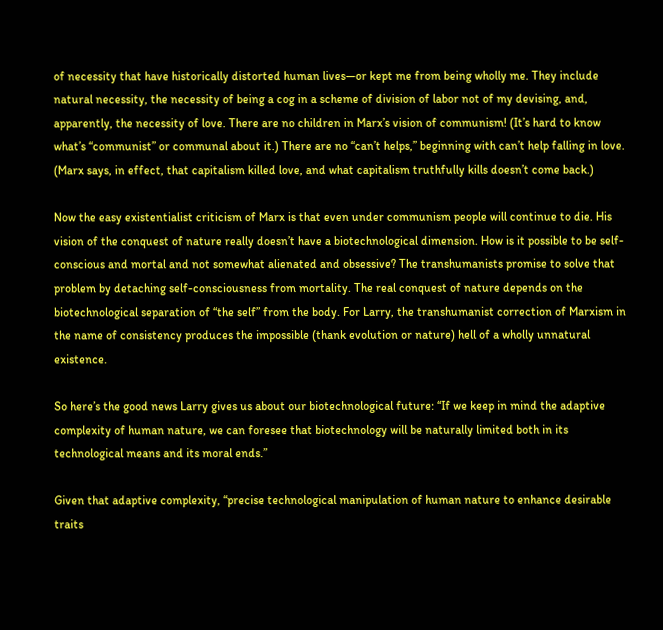of necessity that have historically distorted human lives—or kept me from being wholly me. They include natural necessity, the necessity of being a cog in a scheme of division of labor not of my devising, and, apparently, the necessity of love. There are no children in Marx’s vision of communism! (It’s hard to know what’s “communist” or communal about it.) There are no “can’t helps,” beginning with can’t help falling in love. (Marx says, in effect, that capitalism killed love, and what capitalism truthfully kills doesn’t come back.)

Now the easy existentialist criticism of Marx is that even under communism people will continue to die. His vision of the conquest of nature really doesn’t have a biotechnological dimension. How is it possible to be self-conscious and mortal and not somewhat alienated and obsessive? The transhumanists promise to solve that problem by detaching self-consciousness from mortality. The real conquest of nature depends on the biotechnological separation of “the self” from the body. For Larry, the transhumanist correction of Marxism in the name of consistency produces the impossible (thank evolution or nature) hell of a wholly unnatural existence.

So here’s the good news Larry gives us about our biotechnological future: “If we keep in mind the adaptive complexity of human nature, we can foresee that biotechnology will be naturally limited both in its technological means and its moral ends.”

Given that adaptive complexity, “precise technological manipulation of human nature to enhance desirable traits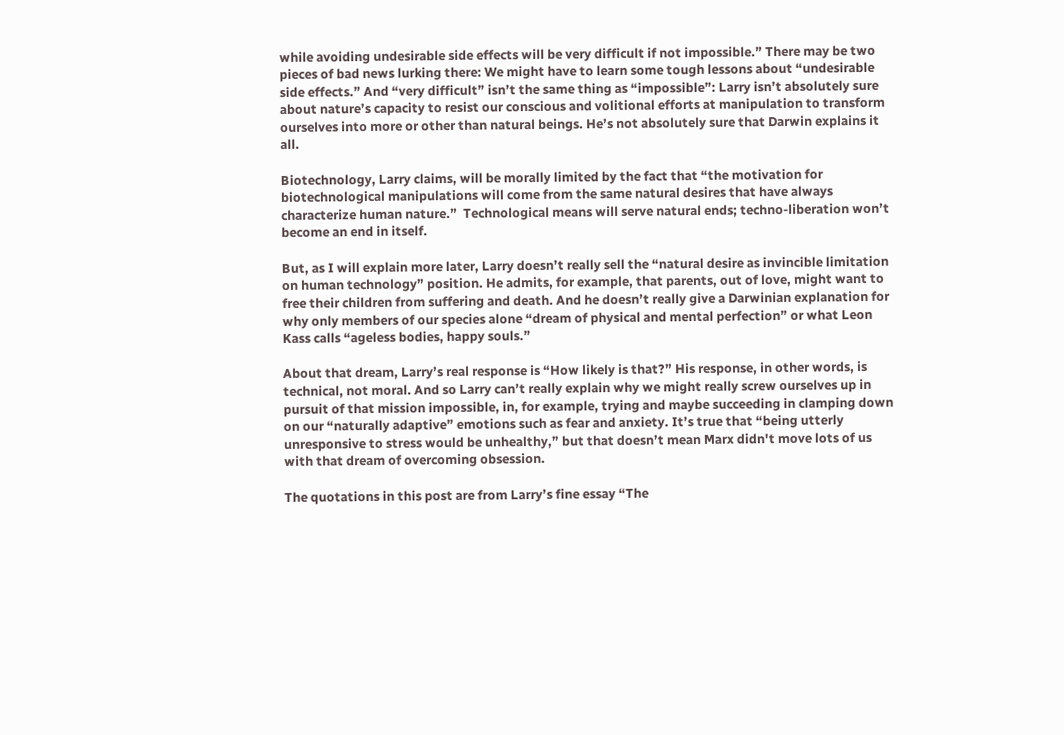while avoiding undesirable side effects will be very difficult if not impossible.” There may be two pieces of bad news lurking there: We might have to learn some tough lessons about “undesirable side effects.” And “very difficult” isn’t the same thing as “impossible”: Larry isn’t absolutely sure about nature’s capacity to resist our conscious and volitional efforts at manipulation to transform ourselves into more or other than natural beings. He’s not absolutely sure that Darwin explains it all.

Biotechnology, Larry claims, will be morally limited by the fact that “the motivation for biotechnological manipulations will come from the same natural desires that have always characterize human nature.”  Technological means will serve natural ends; techno-liberation won’t become an end in itself.

But, as I will explain more later, Larry doesn’t really sell the “natural desire as invincible limitation on human technology” position. He admits, for example, that parents, out of love, might want to free their children from suffering and death. And he doesn’t really give a Darwinian explanation for why only members of our species alone “dream of physical and mental perfection” or what Leon Kass calls “ageless bodies, happy souls.”

About that dream, Larry’s real response is “How likely is that?” His response, in other words, is technical, not moral. And so Larry can’t really explain why we might really screw ourselves up in pursuit of that mission impossible, in, for example, trying and maybe succeeding in clamping down on our “naturally adaptive” emotions such as fear and anxiety. It’s true that “being utterly unresponsive to stress would be unhealthy,” but that doesn’t mean Marx didn't move lots of us with that dream of overcoming obsession.

The quotations in this post are from Larry’s fine essay “The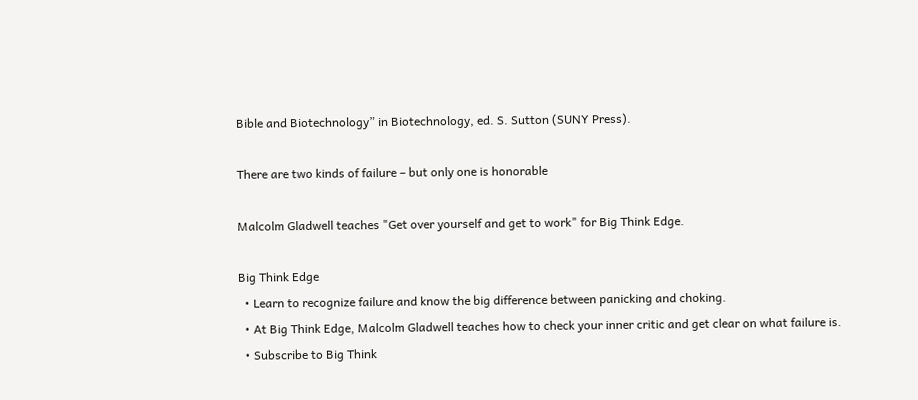Bible and Biotechnology” in Biotechnology, ed. S. Sutton (SUNY Press).

There are two kinds of failure – but only one is honorable

Malcolm Gladwell teaches "Get over yourself and get to work" for Big Think Edge.

Big Think Edge
  • Learn to recognize failure and know the big difference between panicking and choking.
  • At Big Think Edge, Malcolm Gladwell teaches how to check your inner critic and get clear on what failure is.
  • Subscribe to Big Think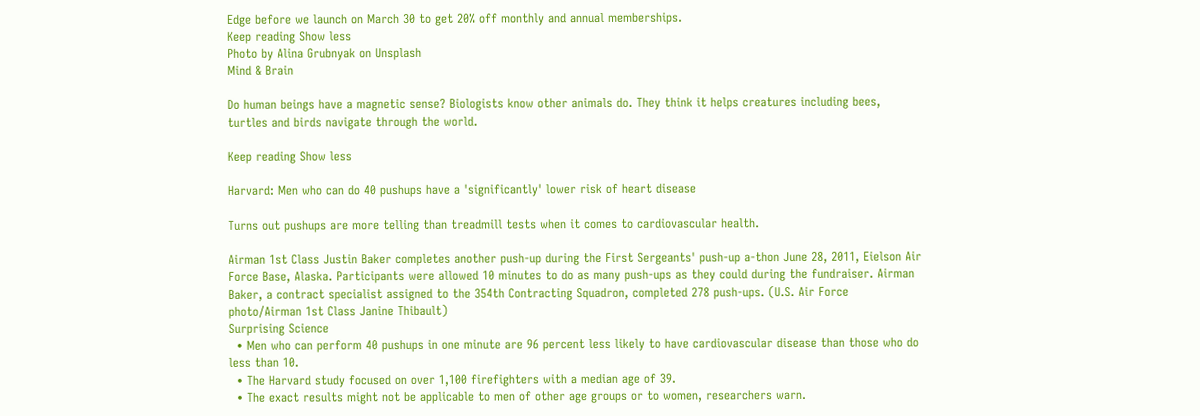Edge before we launch on March 30 to get 20% off monthly and annual memberships.
Keep reading Show less
Photo by Alina Grubnyak on Unsplash
Mind & Brain

Do human beings have a magnetic sense? Biologists know other animals do. They think it helps creatures including bees, turtles and birds navigate through the world.

Keep reading Show less

Harvard: Men who can do 40 pushups have a 'significantly' lower risk of heart disease

Turns out pushups are more telling than treadmill tests when it comes to cardiovascular health.

Airman 1st Class Justin Baker completes another push-up during the First Sergeants' push-up a-thon June 28, 2011, Eielson Air Force Base, Alaska. Participants were allowed 10 minutes to do as many push-ups as they could during the fundraiser. Airman Baker, a contract specialist assigned to the 354th Contracting Squadron, completed 278 push-ups. (U.S. Air Force photo/Airman 1st Class Janine Thibault)
Surprising Science
  • Men who can perform 40 pushups in one minute are 96 percent less likely to have cardiovascular disease than those who do less than 10.
  • The Harvard study focused on over 1,100 firefighters with a median age of 39.
  • The exact results might not be applicable to men of other age groups or to women, researchers warn.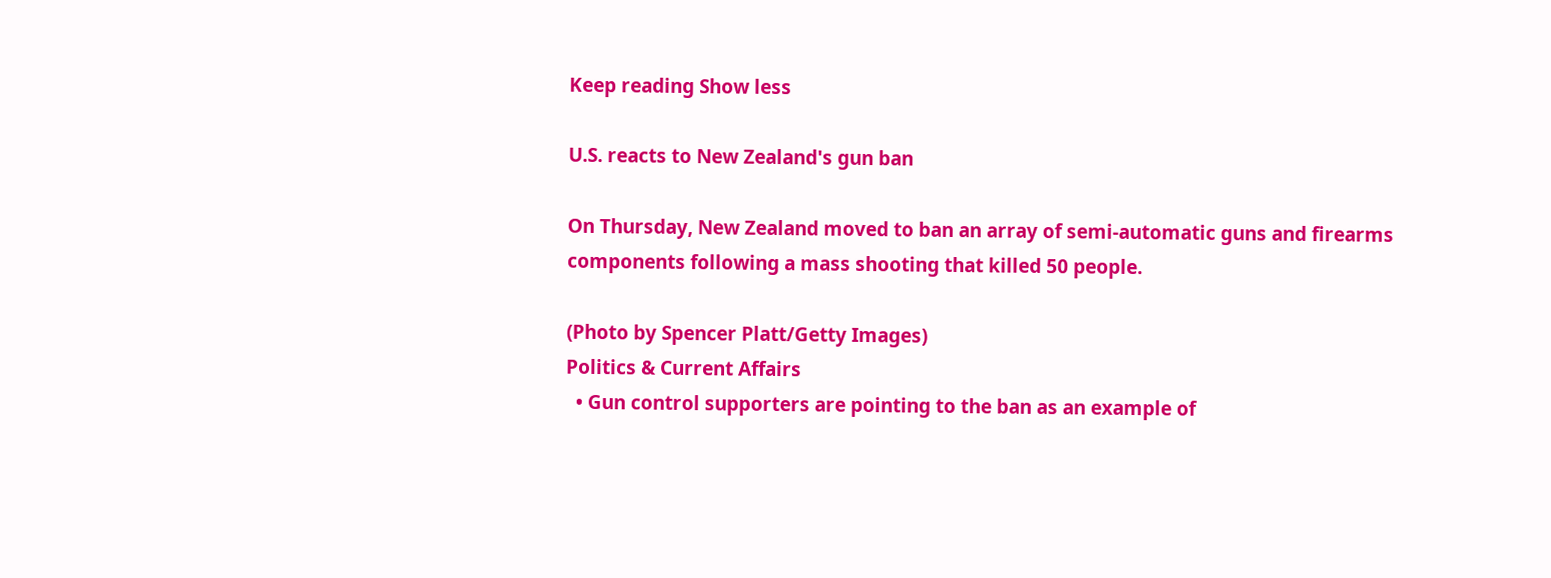Keep reading Show less

U.S. reacts to New Zealand's gun ban

On Thursday, New Zealand moved to ban an array of semi-automatic guns and firearms components following a mass shooting that killed 50 people.

(Photo by Spencer Platt/Getty Images)
Politics & Current Affairs
  • Gun control supporters are pointing to the ban as an example of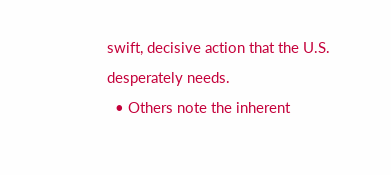swift, decisive action that the U.S. desperately needs.
  • Others note the inherent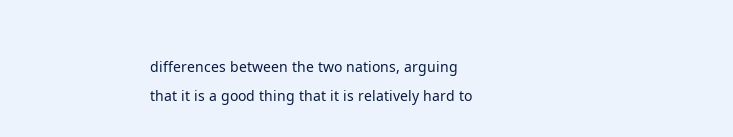differences between the two nations, arguing that it is a good thing that it is relatively hard to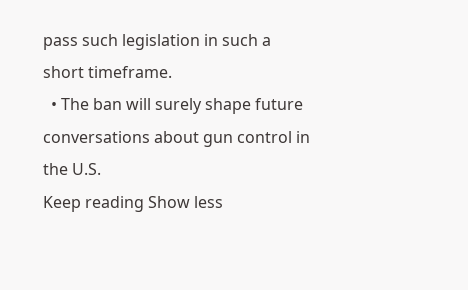pass such legislation in such a short timeframe.
  • The ban will surely shape future conversations about gun control in the U.S.
Keep reading Show less